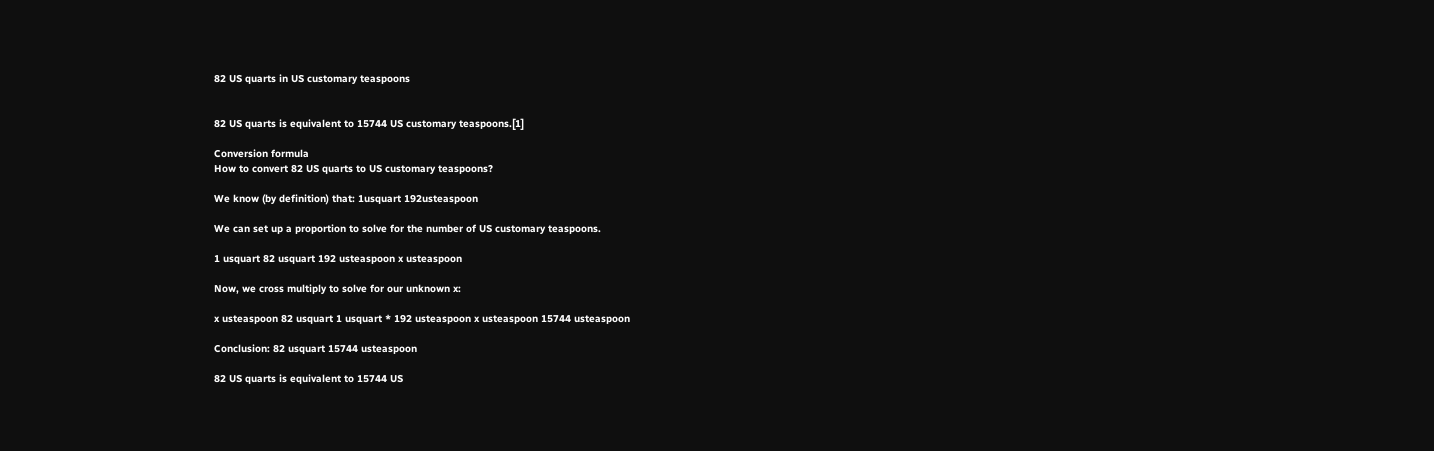82 US quarts in US customary teaspoons


82 US quarts is equivalent to 15744 US customary teaspoons.[1]

Conversion formula
How to convert 82 US quarts to US customary teaspoons?

We know (by definition) that: 1usquart 192usteaspoon

We can set up a proportion to solve for the number of US customary teaspoons.

1 usquart 82 usquart 192 usteaspoon x usteaspoon

Now, we cross multiply to solve for our unknown x:

x usteaspoon 82 usquart 1 usquart * 192 usteaspoon x usteaspoon 15744 usteaspoon

Conclusion: 82 usquart 15744 usteaspoon

82 US quarts is equivalent to 15744 US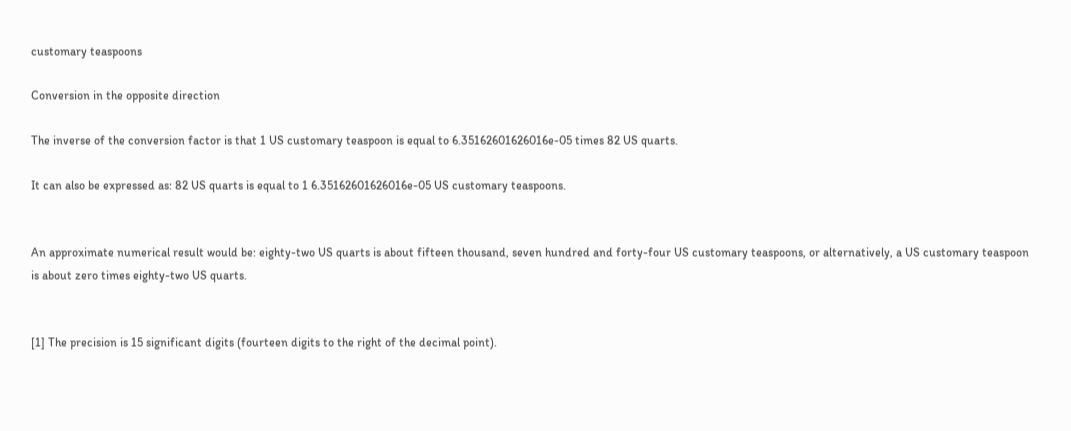customary teaspoons

Conversion in the opposite direction

The inverse of the conversion factor is that 1 US customary teaspoon is equal to 6.35162601626016e-05 times 82 US quarts.

It can also be expressed as: 82 US quarts is equal to 1 6.35162601626016e-05 US customary teaspoons.


An approximate numerical result would be: eighty-two US quarts is about fifteen thousand, seven hundred and forty-four US customary teaspoons, or alternatively, a US customary teaspoon is about zero times eighty-two US quarts.


[1] The precision is 15 significant digits (fourteen digits to the right of the decimal point).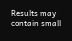Results may contain small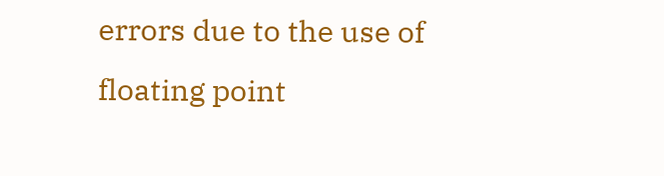errors due to the use of floating point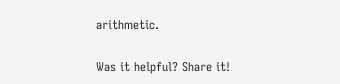arithmetic.

Was it helpful? Share it!